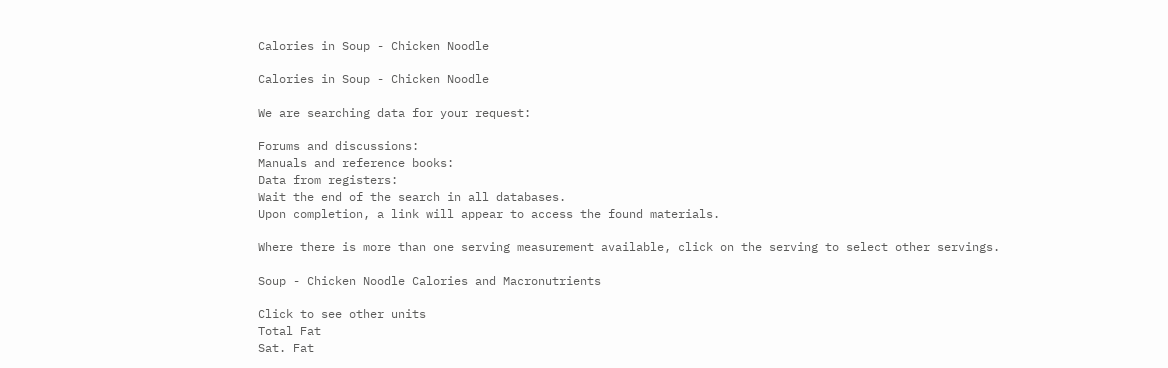Calories in Soup - Chicken Noodle

Calories in Soup - Chicken Noodle

We are searching data for your request:

Forums and discussions:
Manuals and reference books:
Data from registers:
Wait the end of the search in all databases.
Upon completion, a link will appear to access the found materials.

Where there is more than one serving measurement available, click on the serving to select other servings.

Soup - Chicken Noodle Calories and Macronutrients

Click to see other units
Total Fat
Sat. Fat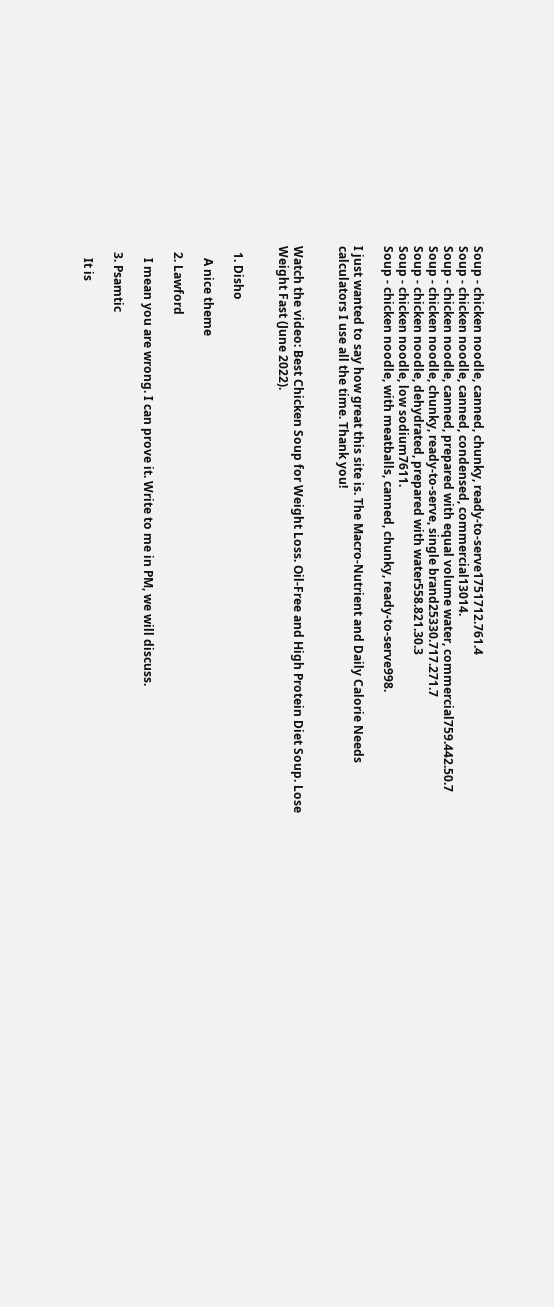Soup - chicken noodle, canned, chunky, ready-to-serve1751712.761.4
Soup - chicken noodle, canned, condensed, commercial13014.
Soup - chicken noodle, canned, prepared with equal volume water, commercial759.442.50.7
Soup - chicken noodle, chunky, ready-to-serve, single brand25330.717.271.7
Soup - chicken noodle, dehydrated, prepared with water558.821.30.3
Soup - chicken noodle, low sodium7611.
Soup - chicken noodle, with meatballs, canned, chunky, ready-to-serve998.

I just wanted to say how great this site is. The Macro-Nutrient and Daily Calorie Needs calculators I use all the time. Thank you!


Watch the video: Best Chicken Soup for Weight Loss. Oil-Free and High Protein Diet Soup. Lose Weight Fast (June 2022).


  1. Disho

    A nice theme

  2. Lawford

    I mean you are wrong. I can prove it. Write to me in PM, we will discuss.

  3. Psamtic

    It is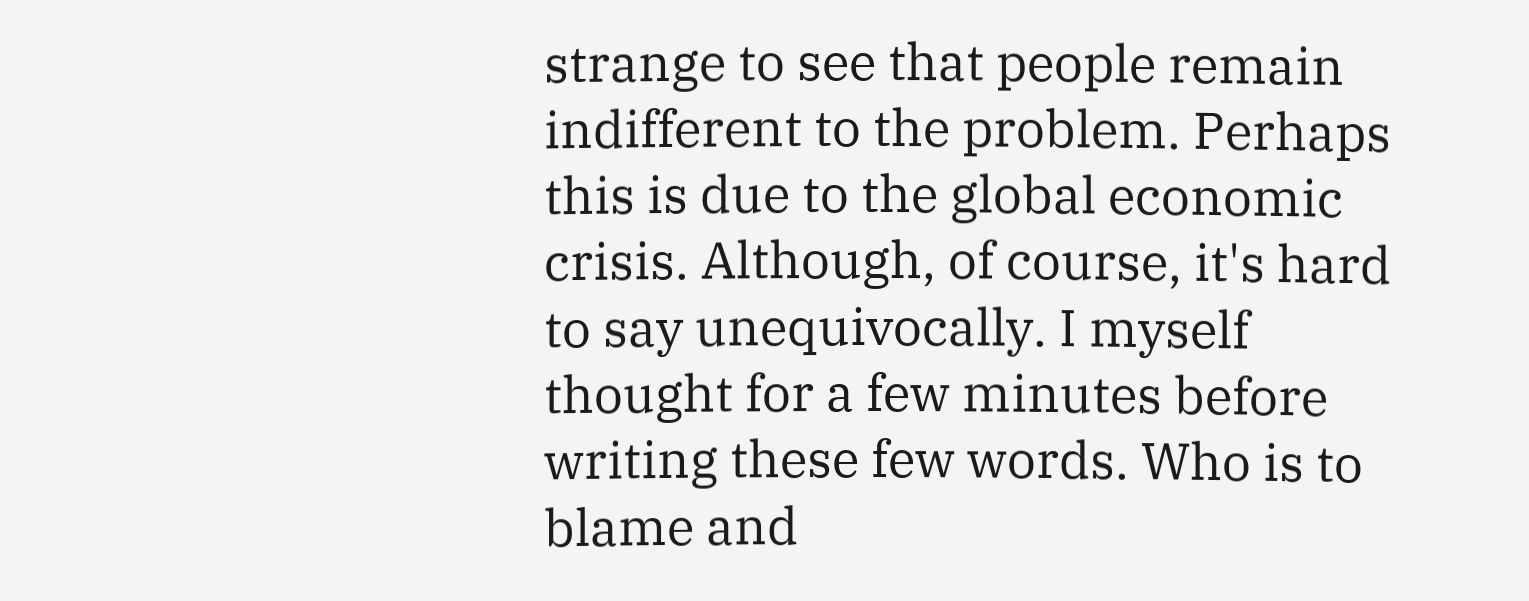strange to see that people remain indifferent to the problem. Perhaps this is due to the global economic crisis. Although, of course, it's hard to say unequivocally. I myself thought for a few minutes before writing these few words. Who is to blame and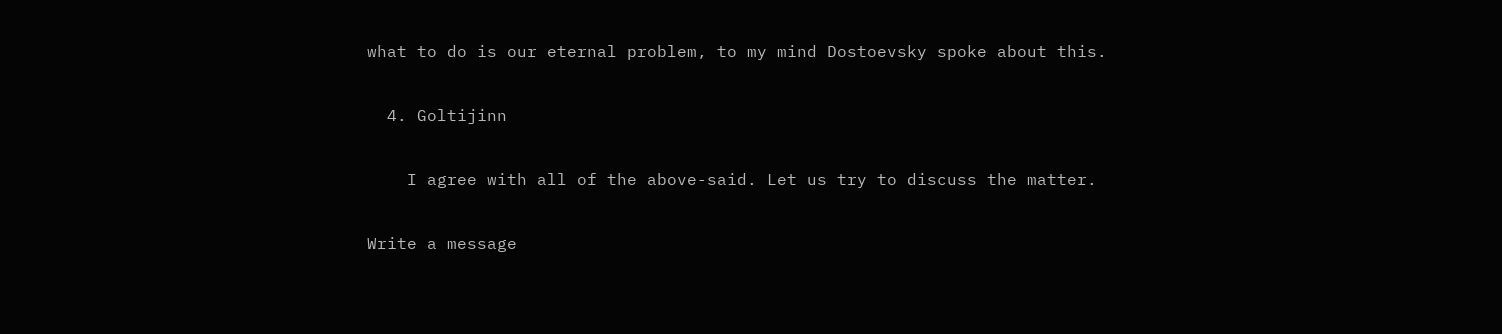what to do is our eternal problem, to my mind Dostoevsky spoke about this.

  4. Goltijinn

    I agree with all of the above-said. Let us try to discuss the matter.

Write a message